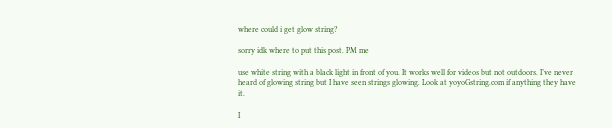where could i get glow string?

sorry idk where to put this post. PM me

use white string with a black light in front of you. It works well for videos but not outdoors. I’ve never heard of glowing string but I have seen strings glowing. Look at yoyoGstring.com if anything they have it.

I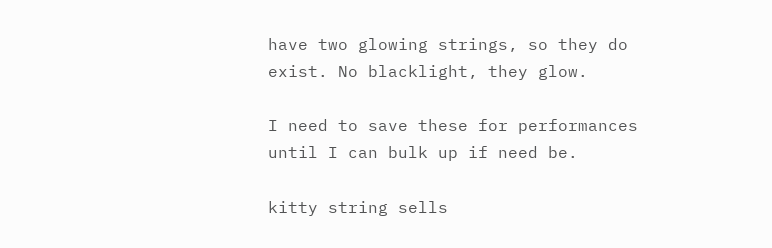have two glowing strings, so they do exist. No blacklight, they glow.

I need to save these for performances until I can bulk up if need be.

kitty string sells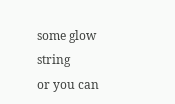some glow string
or you can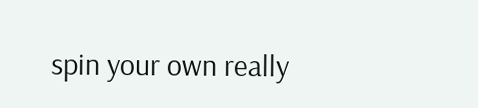spin your own really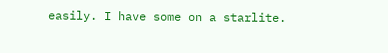easily. I have some on a starlite.